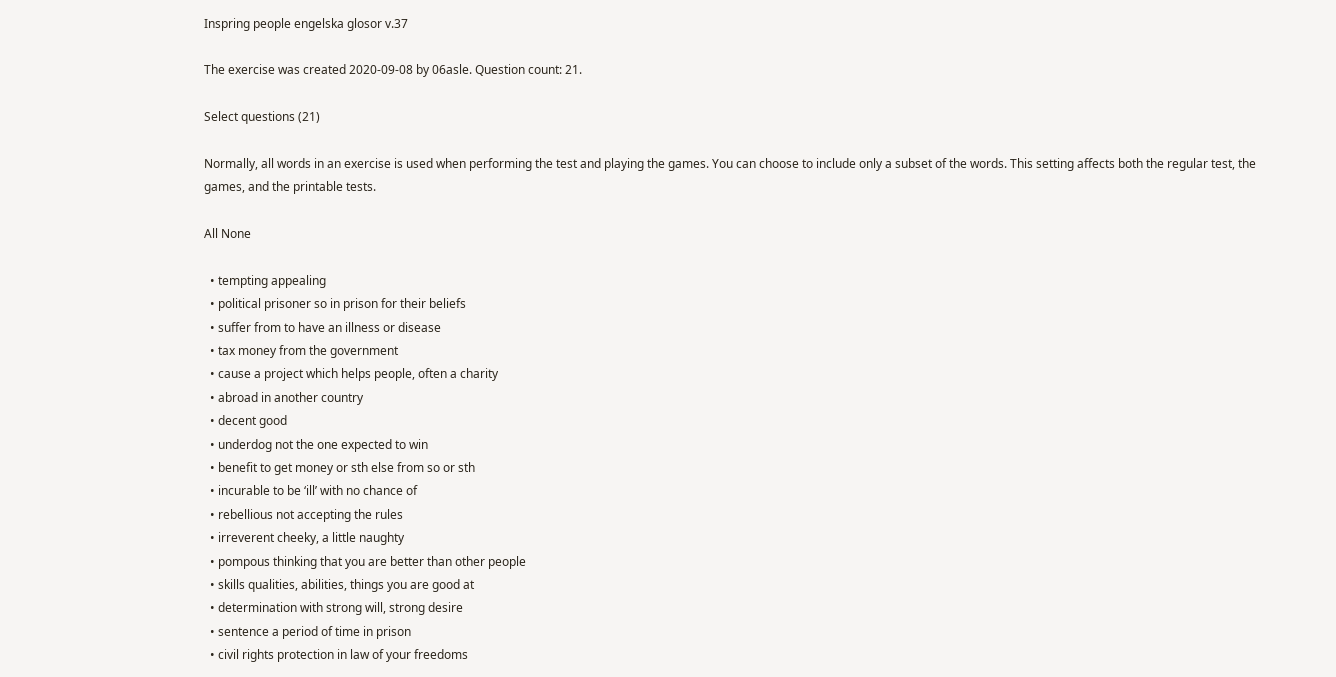Inspring people engelska glosor v.37

The exercise was created 2020-09-08 by 06asle. Question count: 21.

Select questions (21)

Normally, all words in an exercise is used when performing the test and playing the games. You can choose to include only a subset of the words. This setting affects both the regular test, the games, and the printable tests.

All None

  • tempting appealing
  • political prisoner so in prison for their beliefs
  • suffer from to have an illness or disease
  • tax money from the government
  • cause a project which helps people, often a charity
  • abroad in another country
  • decent good
  • underdog not the one expected to win
  • benefit to get money or sth else from so or sth
  • incurable to be ‘ill’ with no chance of
  • rebellious not accepting the rules
  • irreverent cheeky, a little naughty
  • pompous thinking that you are better than other people
  • skills qualities, abilities, things you are good at
  • determination with strong will, strong desire
  • sentence a period of time in prison
  • civil rights protection in law of your freedoms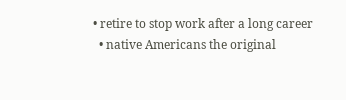• retire to stop work after a long career
  • native Americans the original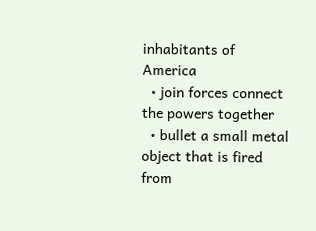inhabitants of America
  • join forces connect the powers together
  • bullet a small metal object that is fired from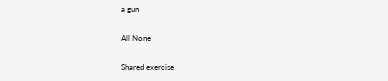a gun

All None

Shared exercise